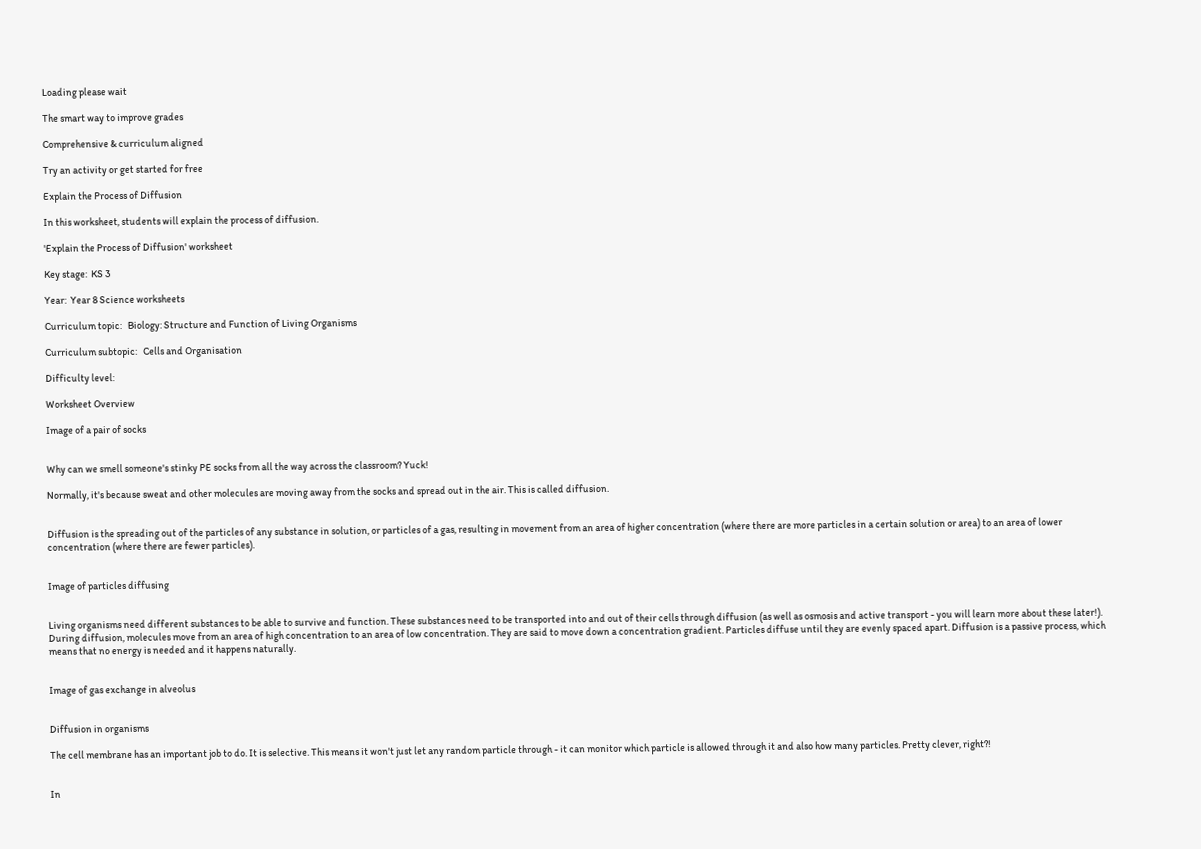Loading please wait

The smart way to improve grades

Comprehensive & curriculum aligned

Try an activity or get started for free

Explain the Process of Diffusion

In this worksheet, students will explain the process of diffusion.

'Explain the Process of Diffusion' worksheet

Key stage:  KS 3

Year:  Year 8 Science worksheets

Curriculum topic:   Biology: Structure and Function of Living Organisms

Curriculum subtopic:   Cells and Organisation

Difficulty level:

Worksheet Overview

Image of a pair of socks


Why can we smell someone's stinky PE socks from all the way across the classroom? Yuck!

Normally, it's because sweat and other molecules are moving away from the socks and spread out in the air. This is called diffusion.


Diffusion is the spreading out of the particles of any substance in solution, or particles of a gas, resulting in movement from an area of higher concentration (where there are more particles in a certain solution or area) to an area of lower concentration (where there are fewer particles).


Image of particles diffusing


Living organisms need different substances to be able to survive and function. These substances need to be transported into and out of their cells through diffusion (as well as osmosis and active transport - you will learn more about these later!). During diffusion, molecules move from an area of high concentration to an area of low concentration. They are said to move down a concentration gradient. Particles diffuse until they are evenly spaced apart. Diffusion is a passive process, which means that no energy is needed and it happens naturally.


Image of gas exchange in alveolus


Diffusion in organisms

The cell membrane has an important job to do. It is selective. This means it won't just let any random particle through - it can monitor which particle is allowed through it and also how many particles. Pretty clever, right?!


In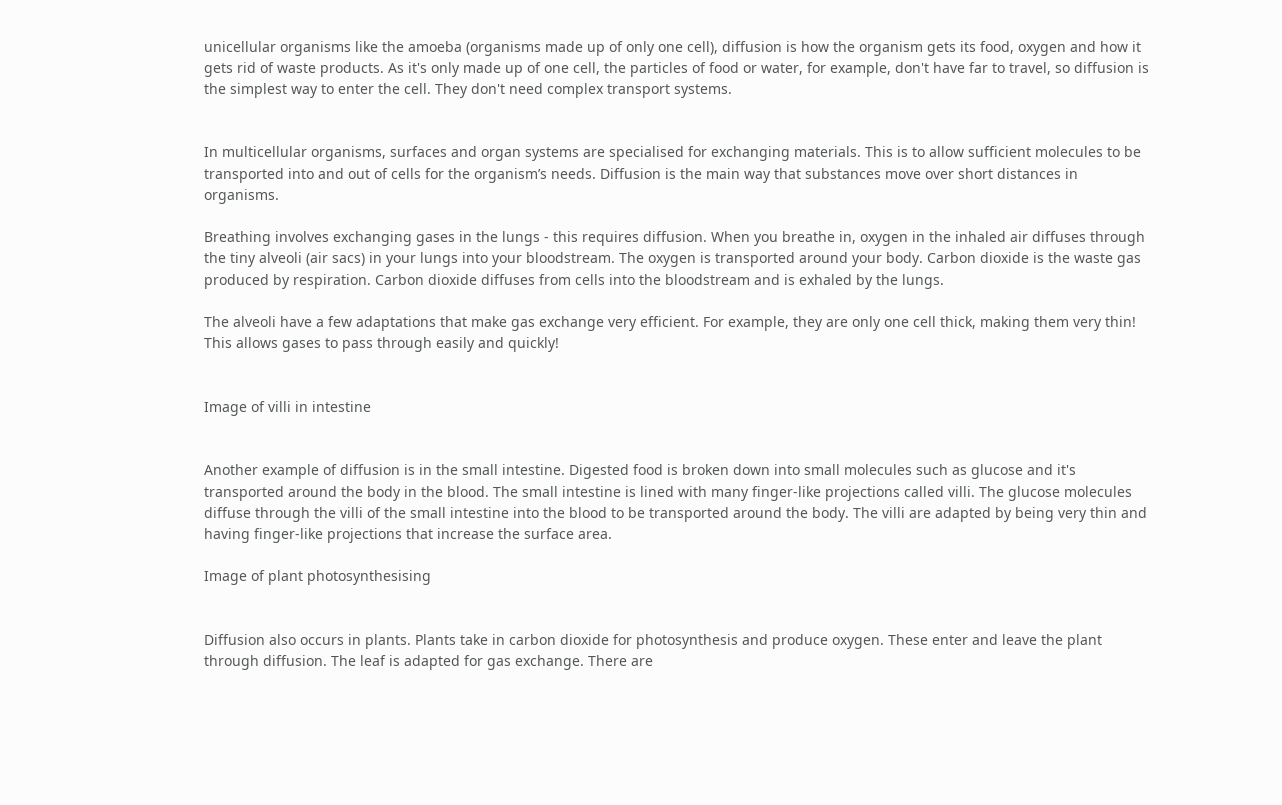unicellular organisms like the amoeba (organisms made up of only one cell), diffusion is how the organism gets its food, oxygen and how it gets rid of waste products. As it's only made up of one cell, the particles of food or water, for example, don't have far to travel, so diffusion is the simplest way to enter the cell. They don't need complex transport systems.


In multicellular organisms, surfaces and organ systems are specialised for exchanging materials. This is to allow sufficient molecules to be transported into and out of cells for the organism’s needs. Diffusion is the main way that substances move over short distances in organisms.

Breathing involves exchanging gases in the lungs - this requires diffusion. When you breathe in, oxygen in the inhaled air diffuses through the tiny alveoli (air sacs) in your lungs into your bloodstream. The oxygen is transported around your body. Carbon dioxide is the waste gas produced by respiration. Carbon dioxide diffuses from cells into the bloodstream and is exhaled by the lungs.

The alveoli have a few adaptations that make gas exchange very efficient. For example, they are only one cell thick, making them very thin! This allows gases to pass through easily and quickly!


Image of villi in intestine


Another example of diffusion is in the small intestine. Digested food is broken down into small molecules such as glucose and it's transported around the body in the blood. The small intestine is lined with many finger-like projections called villi. The glucose molecules diffuse through the villi of the small intestine into the blood to be transported around the body. The villi are adapted by being very thin and having finger-like projections that increase the surface area.

Image of plant photosynthesising


Diffusion also occurs in plants. Plants take in carbon dioxide for photosynthesis and produce oxygen. These enter and leave the plant through diffusion. The leaf is adapted for gas exchange. There are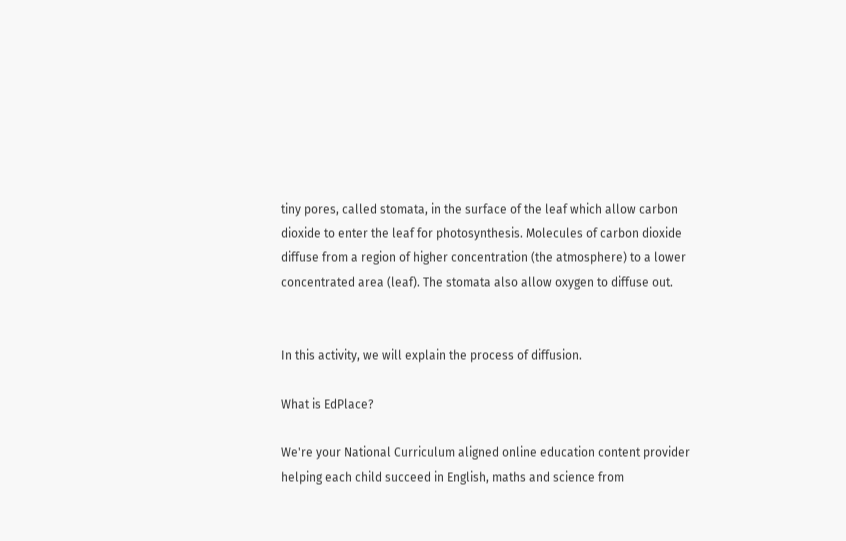tiny pores, called stomata, in the surface of the leaf which allow carbon dioxide to enter the leaf for photosynthesis. Molecules of carbon dioxide diffuse from a region of higher concentration (the atmosphere) to a lower concentrated area (leaf). The stomata also allow oxygen to diffuse out.


In this activity, we will explain the process of diffusion.

What is EdPlace?

We're your National Curriculum aligned online education content provider helping each child succeed in English, maths and science from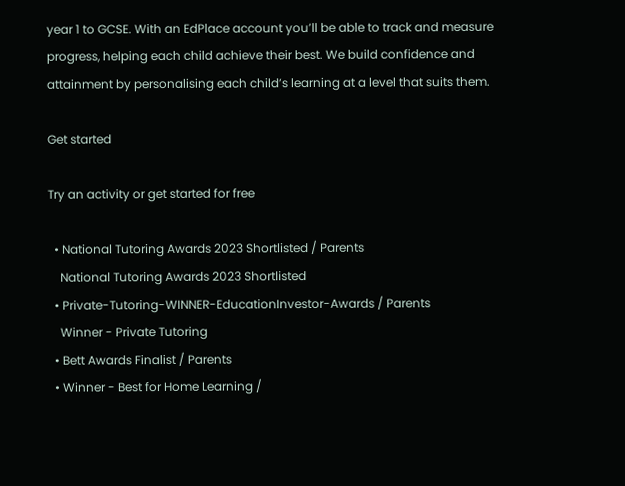year 1 to GCSE. With an EdPlace account you’ll be able to track and measure progress, helping each child achieve their best. We build confidence and attainment by personalising each child’s learning at a level that suits them.

Get started

Try an activity or get started for free

  • National Tutoring Awards 2023 Shortlisted / Parents
    National Tutoring Awards 2023 Shortlisted
  • Private-Tutoring-WINNER-EducationInvestor-Awards / Parents
    Winner - Private Tutoring
  • Bett Awards Finalist / Parents
  • Winner - Best for Home Learning /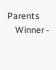Parents
    Winner -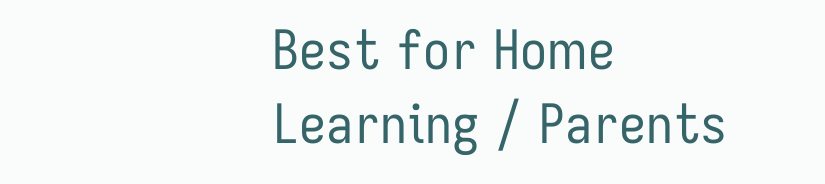Best for Home Learning / Parents